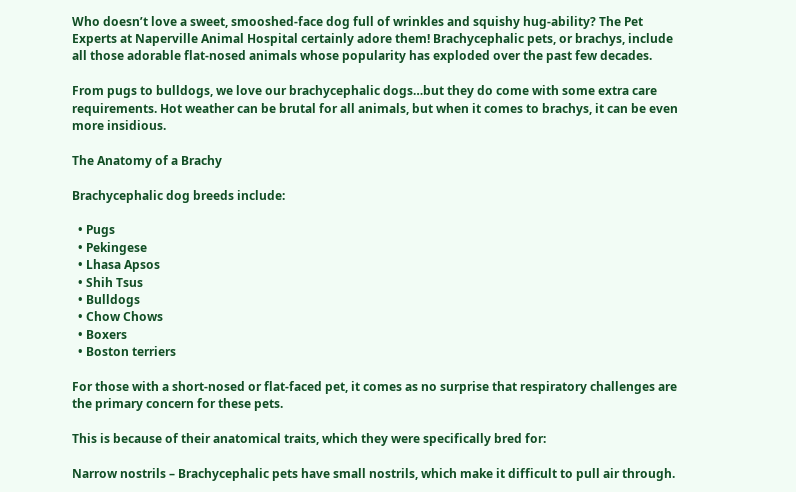Who doesn’t love a sweet, smooshed-face dog full of wrinkles and squishy hug-ability? The Pet Experts at Naperville Animal Hospital certainly adore them! Brachycephalic pets, or brachys, include all those adorable flat-nosed animals whose popularity has exploded over the past few decades.

From pugs to bulldogs, we love our brachycephalic dogs…but they do come with some extra care requirements. Hot weather can be brutal for all animals, but when it comes to brachys, it can be even more insidious.

The Anatomy of a Brachy

Brachycephalic dog breeds include:

  • Pugs
  • Pekingese
  • Lhasa Apsos
  • Shih Tsus
  • Bulldogs
  • Chow Chows
  • Boxers
  • Boston terriers

For those with a short-nosed or flat-faced pet, it comes as no surprise that respiratory challenges are the primary concern for these pets.

This is because of their anatomical traits, which they were specifically bred for:

Narrow nostrils – Brachycephalic pets have small nostrils, which make it difficult to pull air through.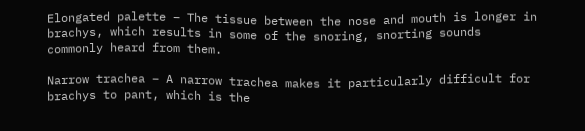Elongated palette – The tissue between the nose and mouth is longer in brachys, which results in some of the snoring, snorting sounds commonly heard from them.

Narrow trachea – A narrow trachea makes it particularly difficult for brachys to pant, which is the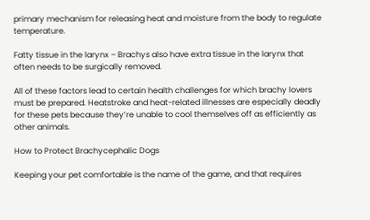primary mechanism for releasing heat and moisture from the body to regulate temperature.

Fatty tissue in the larynx – Brachys also have extra tissue in the larynx that often needs to be surgically removed.

All of these factors lead to certain health challenges for which brachy lovers must be prepared. Heatstroke and heat-related illnesses are especially deadly for these pets because they’re unable to cool themselves off as efficiently as other animals.

How to Protect Brachycephalic Dogs

Keeping your pet comfortable is the name of the game, and that requires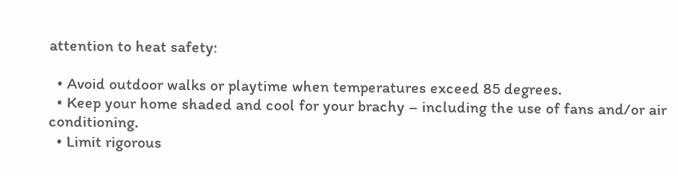attention to heat safety:

  • Avoid outdoor walks or playtime when temperatures exceed 85 degrees.
  • Keep your home shaded and cool for your brachy – including the use of fans and/or air conditioning.
  • Limit rigorous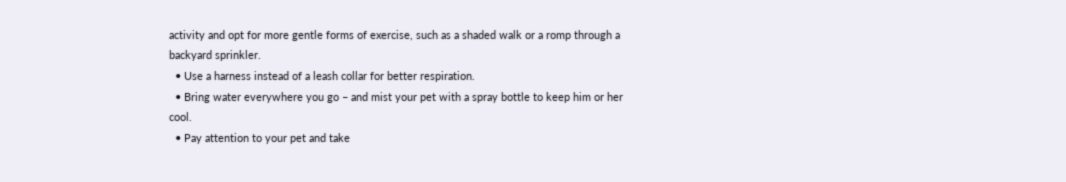activity and opt for more gentle forms of exercise, such as a shaded walk or a romp through a backyard sprinkler.
  • Use a harness instead of a leash collar for better respiration.
  • Bring water everywhere you go – and mist your pet with a spray bottle to keep him or her cool.
  • Pay attention to your pet and take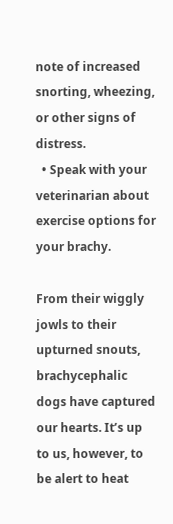note of increased snorting, wheezing, or other signs of distress.
  • Speak with your veterinarian about exercise options for your brachy.

From their wiggly jowls to their upturned snouts, brachycephalic dogs have captured our hearts. It’s up to us, however, to be alert to heat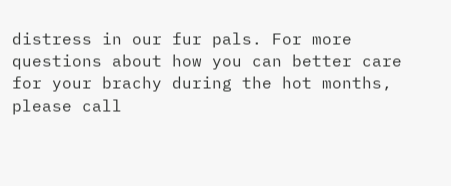distress in our fur pals. For more questions about how you can better care for your brachy during the hot months, please call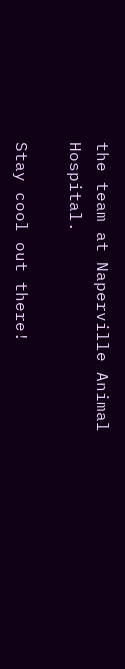the team at Naperville Animal Hospital.

Stay cool out there!